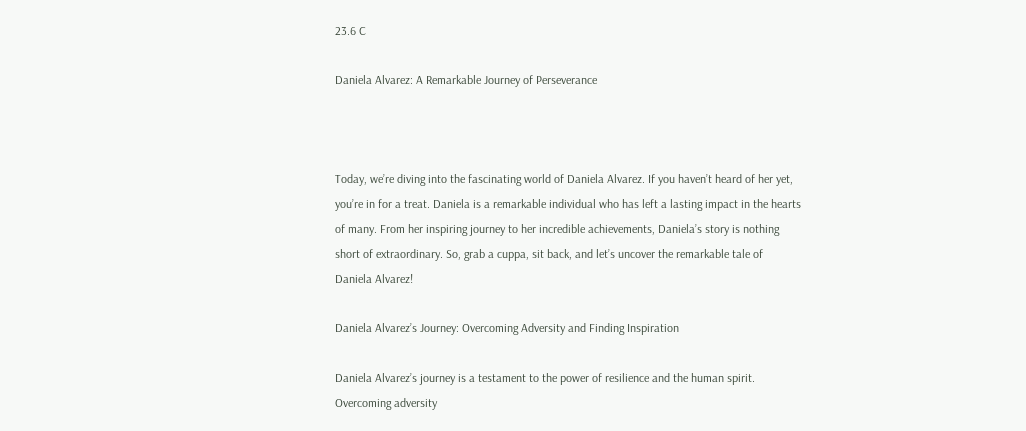23.6 C

Daniela Alvarez: A Remarkable Journey of Perseverance



Today, we’re diving into the fascinating world of Daniela Alvarez. If you haven’t heard of her yet, you’re in for a treat. Daniela is a remarkable individual who has left a lasting impact in the hearts of many. From her inspiring journey to her incredible achievements, Daniela’s story is nothing short of extraordinary. So, grab a cuppa, sit back, and let’s uncover the remarkable tale of Daniela Alvarez!

Daniela Alvarez’s Journey: Overcoming Adversity and Finding Inspiration

Daniela Alvarez’s journey is a testament to the power of resilience and the human spirit. Overcoming adversity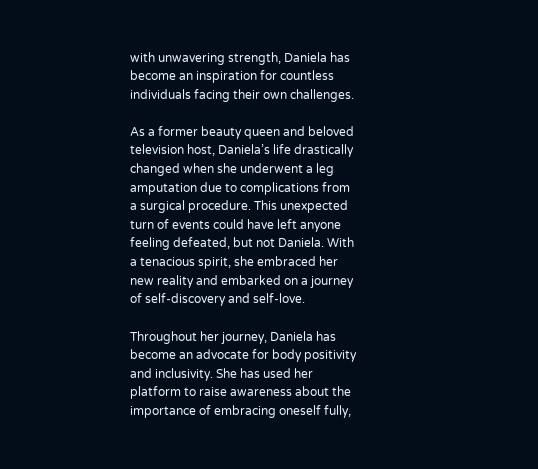with unwavering strength, Daniela has become an inspiration for countless individuals facing their own challenges.

As a former beauty queen and beloved television host, Daniela’s life drastically changed when she underwent a leg amputation due to complications from a surgical procedure. This unexpected turn of events could have left anyone feeling defeated, but not Daniela. With a tenacious spirit, she embraced her new reality and embarked on a journey of self-discovery and self-love.

Throughout her journey, Daniela has become an advocate for body positivity and inclusivity. She has used her platform to raise awareness about the importance of embracing oneself fully,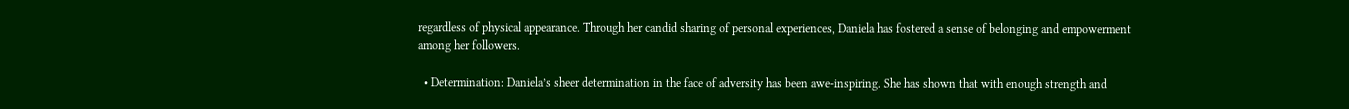regardless of physical appearance. Through her candid sharing of personal experiences, Daniela has fostered a sense of belonging and empowerment among her followers.

  • Determination: Daniela’s sheer determination in the face of adversity has been awe-inspiring. She has shown that with enough strength and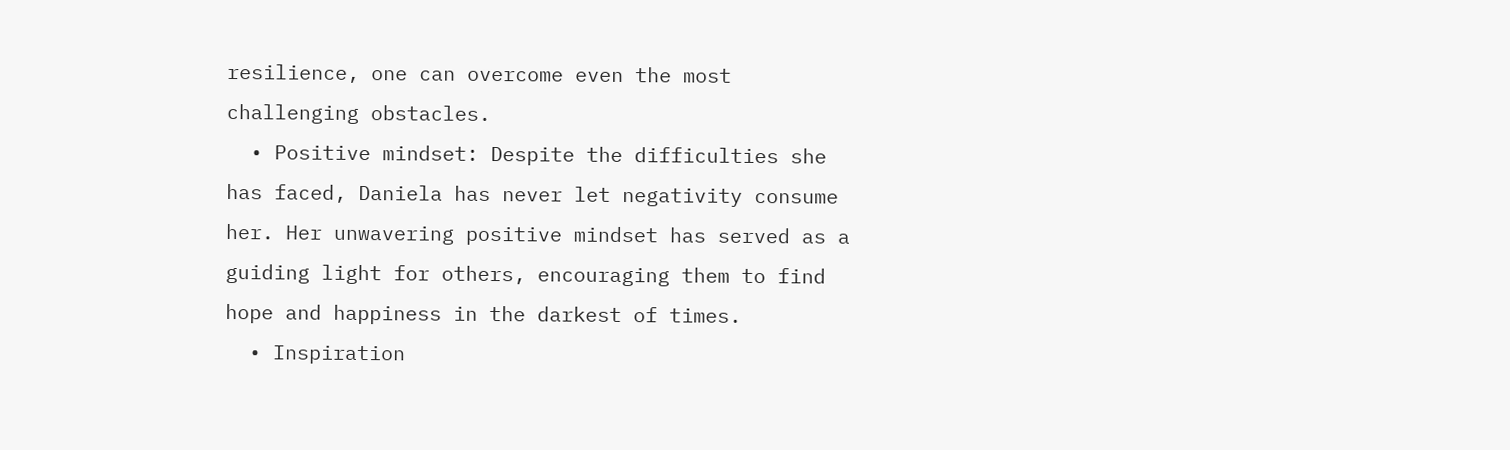resilience, one can overcome even the most challenging obstacles.
  • Positive mindset: Despite the difficulties she has faced, Daniela has never let negativity consume her. Her unwavering positive mindset has served as a guiding light for others, encouraging them to find hope and happiness in the darkest of times.
  • Inspiration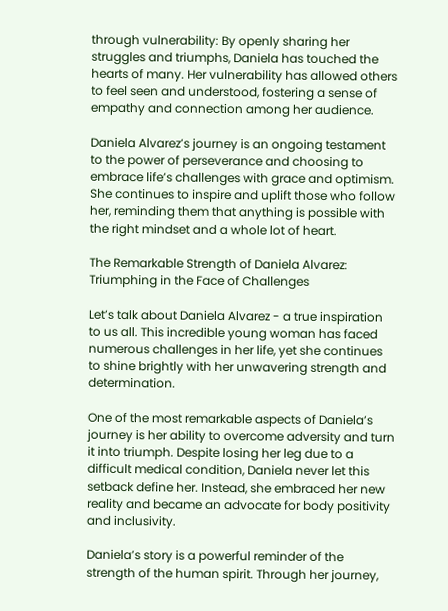through vulnerability: By openly sharing her struggles and triumphs, Daniela has touched the hearts of many. Her vulnerability has allowed others to feel seen and understood, fostering a sense of empathy and connection among her audience.

Daniela Alvarez’s journey is an ongoing testament to the power of perseverance and choosing to embrace life’s challenges with grace and optimism. She continues to inspire and uplift those who follow her, reminding them that anything is possible with the right mindset and a whole lot of heart.

The Remarkable Strength of Daniela Alvarez: Triumphing in the Face of Challenges

Let’s talk about Daniela Alvarez - a true inspiration to us all. This incredible young woman has faced numerous challenges in her life, yet she continues to shine brightly with her unwavering strength and determination.

One of the most remarkable aspects of Daniela’s journey is her ability to overcome adversity and turn it into triumph. Despite losing her leg due to a difficult medical condition, Daniela never let this setback define her. Instead, she embraced her new reality and became an advocate for body positivity and inclusivity.

Daniela’s story is a powerful reminder of the strength of the human spirit. Through her journey,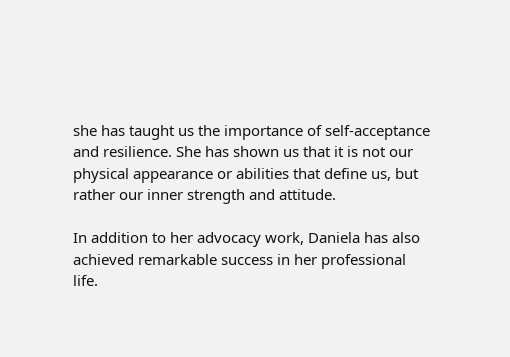she has taught us the importance of self-acceptance and resilience. She has shown us that it is not our physical appearance or abilities that define us, but rather our inner strength and attitude.

In addition to her advocacy work, Daniela has also achieved remarkable success in her professional life.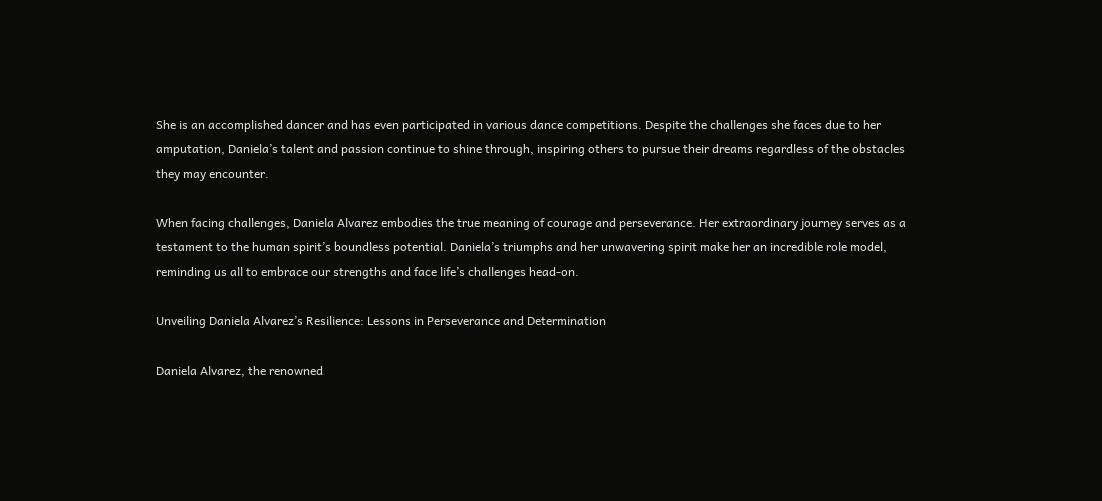She is an accomplished dancer and has even participated in various dance competitions. Despite the challenges she faces due to her amputation, Daniela’s talent and passion continue to shine through, inspiring others to pursue their dreams regardless of the obstacles they may encounter.

When facing challenges, Daniela Alvarez embodies the true meaning of courage and perseverance. Her extraordinary journey serves as a testament to the human spirit’s boundless potential. Daniela’s triumphs and her unwavering spirit make her an incredible role model, reminding us all to embrace our strengths and face life’s challenges head-on.

Unveiling Daniela Alvarez’s Resilience: Lessons in Perseverance and Determination

Daniela Alvarez, the renowned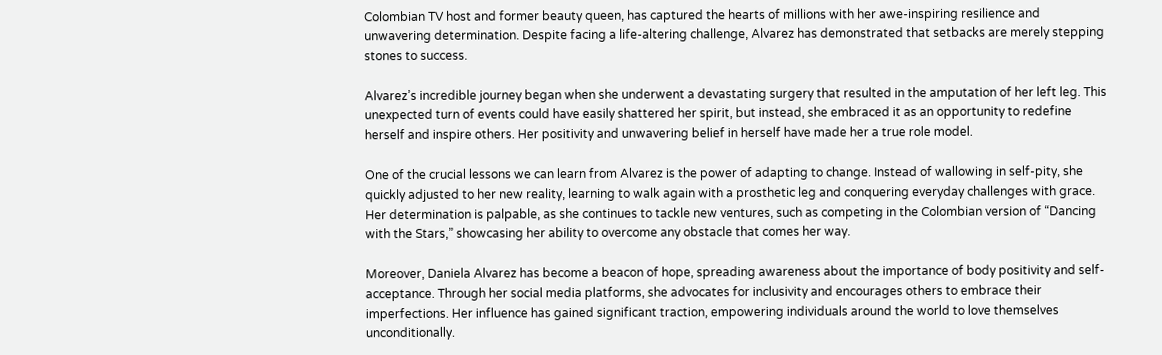Colombian TV host and former beauty queen, has captured the hearts of millions with her awe-inspiring resilience and unwavering determination. Despite facing a life-altering challenge, Alvarez has demonstrated that setbacks are merely stepping stones to success.

Alvarez’s incredible journey began when she underwent a devastating surgery that resulted in the amputation of her left leg. This unexpected turn of events could have easily shattered her spirit, but instead, she embraced it as an opportunity to redefine herself and inspire others. Her positivity and unwavering belief in herself have made her a true role model.

One of the crucial lessons we can learn from Alvarez is the power of adapting to change. Instead of wallowing in self-pity, she quickly adjusted to her new reality, learning to walk again with a prosthetic leg and conquering everyday challenges with grace. Her determination is palpable, as she continues to tackle new ventures, such as competing in the Colombian version of “Dancing with the Stars,” showcasing her ability to overcome any obstacle that comes her way.

Moreover, Daniela Alvarez has become a beacon of hope, spreading awareness about the importance of body positivity and self-acceptance. Through her social media platforms, she advocates for inclusivity and encourages others to embrace their imperfections. Her influence has gained significant traction, empowering individuals around the world to love themselves unconditionally.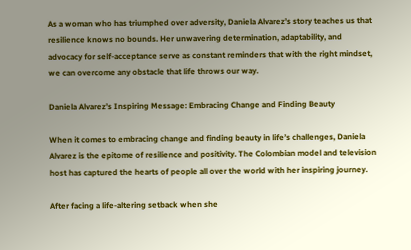As a woman who has triumphed over adversity, Daniela Alvarez’s story teaches us that resilience knows no bounds. Her unwavering determination, adaptability, and advocacy for self-acceptance serve as constant reminders that with the right mindset, we can overcome any obstacle that life throws our way.

Daniela Alvarez’s Inspiring Message: Embracing Change and Finding Beauty

When it comes to embracing change and finding beauty in life’s challenges, Daniela Alvarez is the epitome of resilience and positivity. The Colombian model and television host has captured the hearts of people all over the world with her inspiring journey.

After facing a life-altering setback when she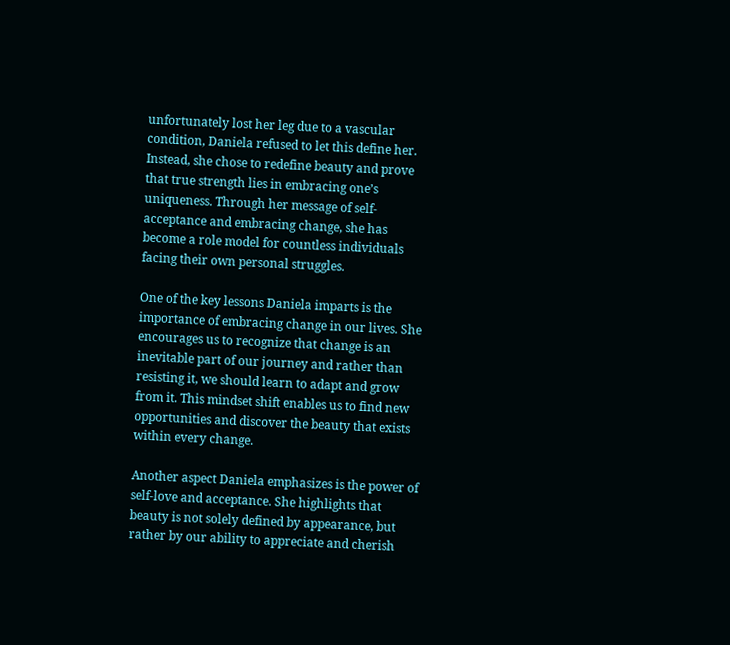unfortunately lost her leg due to a vascular condition, Daniela refused to let this define her. Instead, she chose to redefine beauty and prove that true strength lies in embracing one’s uniqueness. Through her message of self-acceptance and embracing change, she has become a role model for countless individuals facing their own personal struggles.

One of the key lessons Daniela imparts is the importance of embracing change in our lives. She encourages us to recognize that change is an inevitable part of our journey and rather than resisting it, we should learn to adapt and grow from it. This mindset shift enables us to find new opportunities and discover the beauty that exists within every change.

Another aspect Daniela emphasizes is the power of self-love and acceptance. She highlights that beauty is not solely defined by appearance, but rather by our ability to appreciate and cherish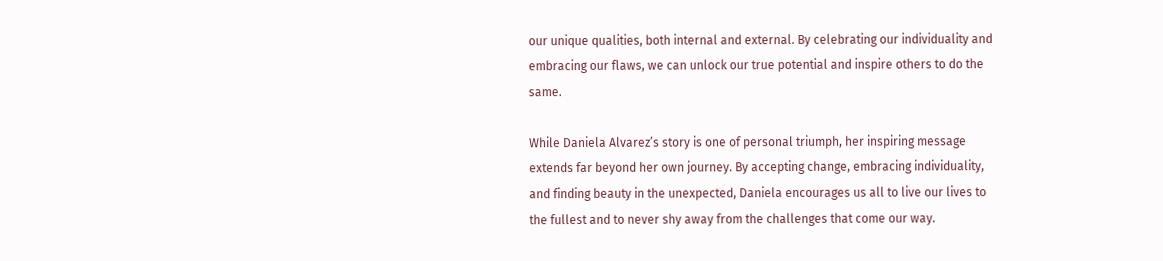our unique qualities, both internal and external. By celebrating our individuality and embracing our flaws, we can unlock our true potential and inspire others to do the same.

While Daniela Alvarez’s story is one of personal triumph, her inspiring message extends far beyond her own journey. By accepting change, embracing individuality, and finding beauty in the unexpected, Daniela encourages us all to live our lives to the fullest and to never shy away from the challenges that come our way.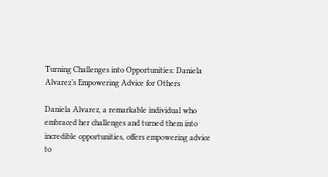Turning Challenges into Opportunities: Daniela Alvarez’s Empowering Advice for Others

Daniela Alvarez, a remarkable individual who embraced her challenges and turned them into incredible opportunities, offers empowering advice to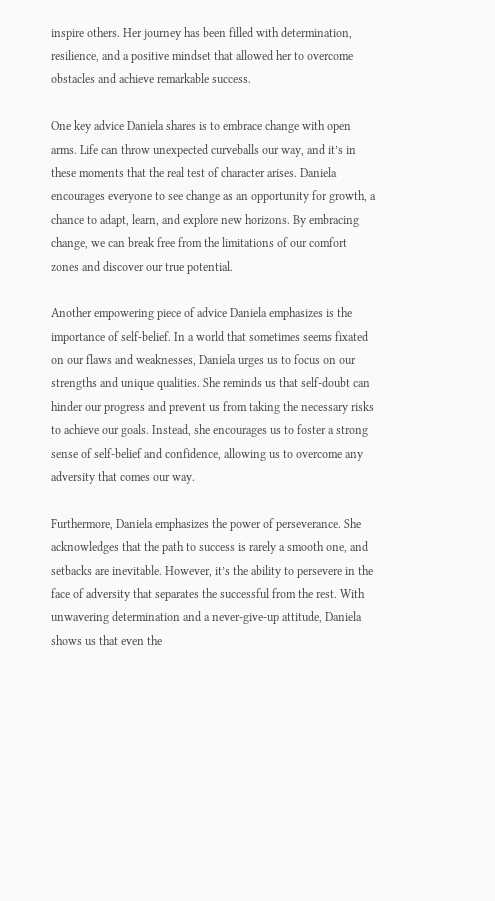inspire others. Her journey has been filled with determination, resilience, and a positive mindset that allowed her to overcome obstacles and achieve remarkable success.

One key advice Daniela shares is to embrace change with open arms. Life can throw unexpected curveballs our way, and it’s in these moments that the real test of character arises. Daniela encourages everyone to see change as an opportunity for growth, a chance to adapt, learn, and explore new horizons. By embracing change, we can break free from the limitations of our comfort zones and discover our true potential.

Another empowering piece of advice Daniela emphasizes is the importance of self-belief. In a world that sometimes seems fixated on our flaws and weaknesses, Daniela urges us to focus on our strengths and unique qualities. She reminds us that self-doubt can hinder our progress and prevent us from taking the necessary risks to achieve our goals. Instead, she encourages us to foster a strong sense of self-belief and confidence, allowing us to overcome any adversity that comes our way.

Furthermore, Daniela emphasizes the power of perseverance. She acknowledges that the path to success is rarely a smooth one, and setbacks are inevitable. However, it’s the ability to persevere in the face of adversity that separates the successful from the rest. With unwavering determination and a never-give-up attitude, Daniela shows us that even the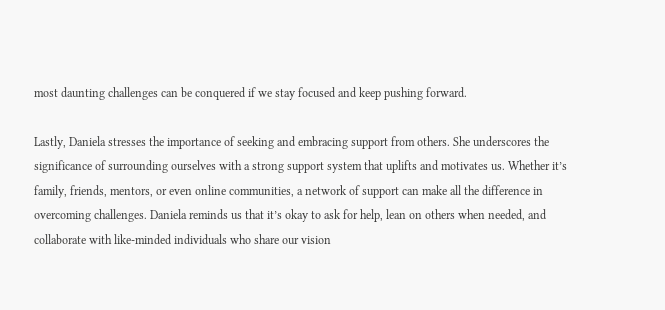most daunting challenges can be conquered if we stay focused and keep pushing forward.

Lastly, Daniela stresses the importance of seeking and embracing support from others. She underscores the significance of surrounding ourselves with a strong support system that uplifts and motivates us. Whether it’s family, friends, mentors, or even online communities, a network of support can make all the difference in overcoming challenges. Daniela reminds us that it’s okay to ask for help, lean on others when needed, and collaborate with like-minded individuals who share our vision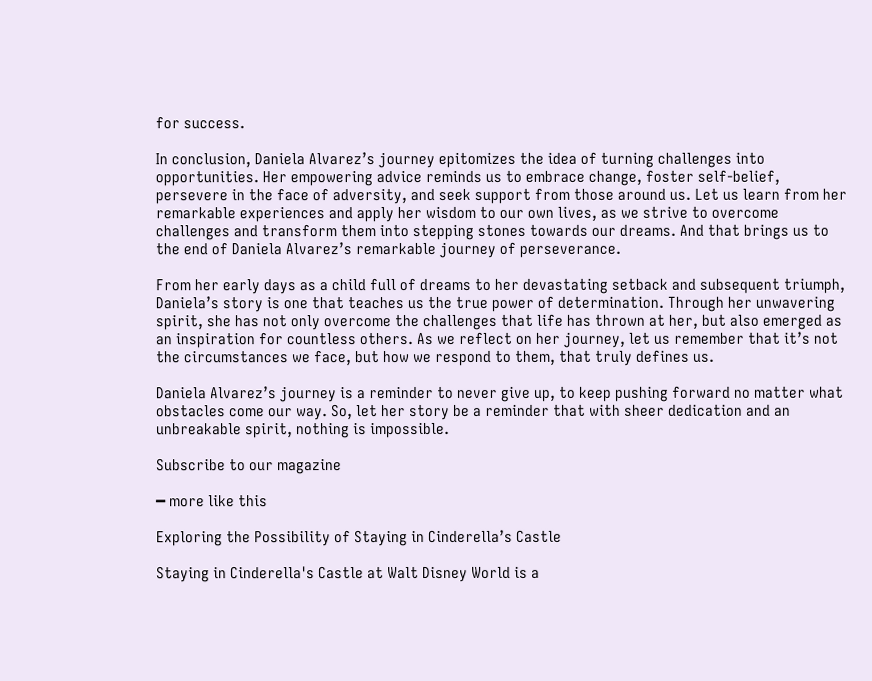for success.

In conclusion, Daniela Alvarez’s journey epitomizes the idea of turning challenges into opportunities. Her empowering advice reminds us to embrace change, foster self-belief, persevere in the face of adversity, and seek support from those around us. Let us learn from her remarkable experiences and apply her wisdom to our own lives, as we strive to overcome challenges and transform them into stepping stones towards our dreams. And that brings us to the end of Daniela Alvarez’s remarkable journey of perseverance.

From her early days as a child full of dreams to her devastating setback and subsequent triumph, Daniela’s story is one that teaches us the true power of determination. Through her unwavering spirit, she has not only overcome the challenges that life has thrown at her, but also emerged as an inspiration for countless others. As we reflect on her journey, let us remember that it’s not the circumstances we face, but how we respond to them, that truly defines us.

Daniela Alvarez’s journey is a reminder to never give up, to keep pushing forward no matter what obstacles come our way. So, let her story be a reminder that with sheer dedication and an unbreakable spirit, nothing is impossible.

Subscribe to our magazine

━ more like this

Exploring the Possibility of Staying in Cinderella’s Castle

Staying in Cinderella's Castle at Walt Disney World is a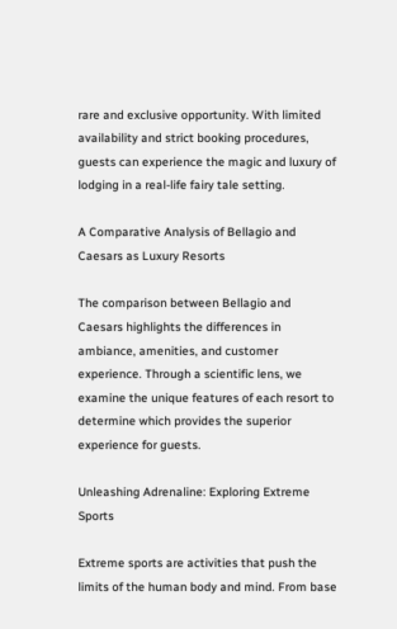rare and exclusive opportunity. With limited availability and strict booking procedures, guests can experience the magic and luxury of lodging in a real-life fairy tale setting.

A Comparative Analysis of Bellagio and Caesars as Luxury Resorts

The comparison between Bellagio and Caesars highlights the differences in ambiance, amenities, and customer experience. Through a scientific lens, we examine the unique features of each resort to determine which provides the superior experience for guests.

Unleashing Adrenaline: Exploring Extreme Sports

Extreme sports are activities that push the limits of the human body and mind. From base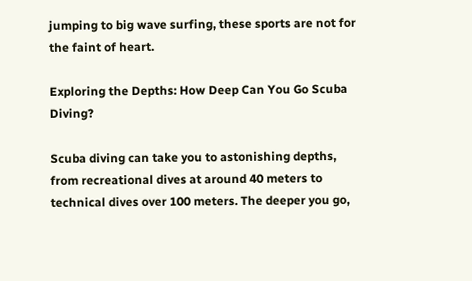jumping to big wave surfing, these sports are not for the faint of heart.

Exploring the Depths: How Deep Can You Go Scuba Diving?

Scuba diving can take you to astonishing depths, from recreational dives at around 40 meters to technical dives over 100 meters. The deeper you go,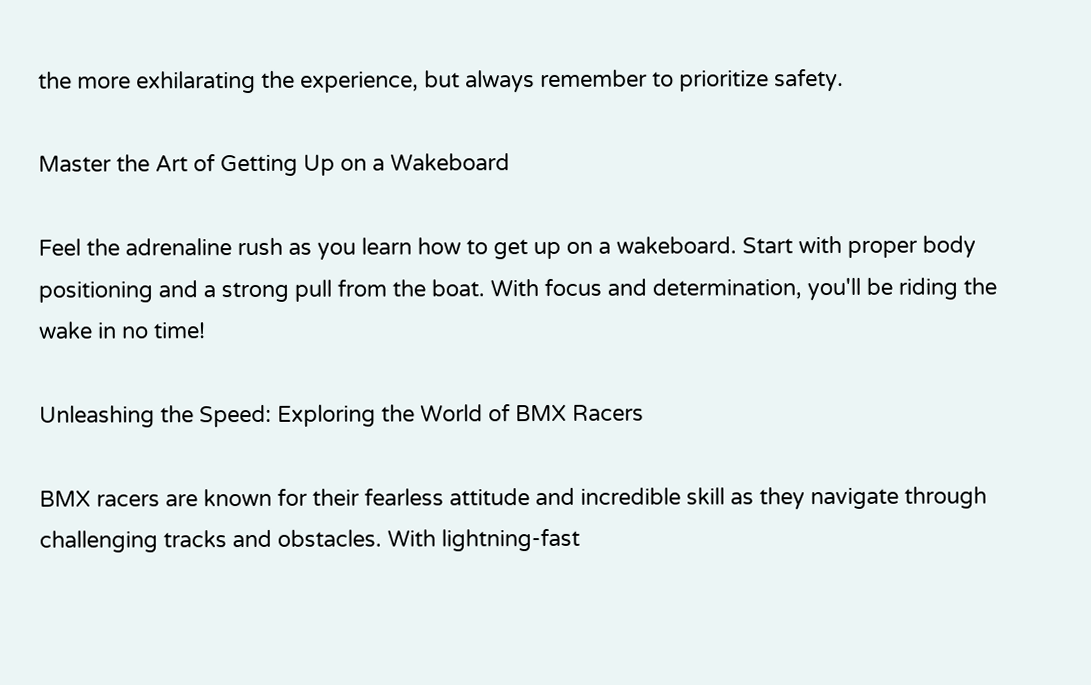the more exhilarating the experience, but always remember to prioritize safety.

Master the Art of Getting Up on a Wakeboard

Feel the adrenaline rush as you learn how to get up on a wakeboard. Start with proper body positioning and a strong pull from the boat. With focus and determination, you'll be riding the wake in no time!

Unleashing the Speed: Exploring the World of BMX Racers

BMX racers are known for their fearless attitude and incredible skill as they navigate through challenging tracks and obstacles. With lightning-fast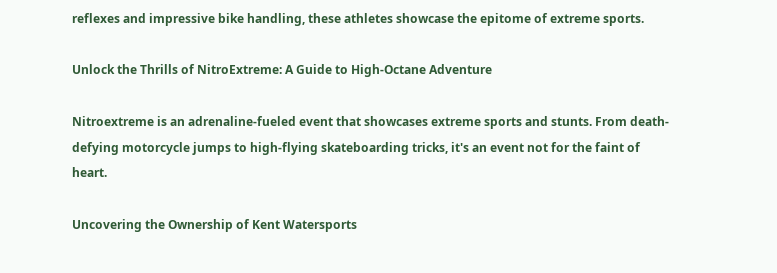reflexes and impressive bike handling, these athletes showcase the epitome of extreme sports.

Unlock the Thrills of NitroExtreme: A Guide to High-Octane Adventure

Nitroextreme is an adrenaline-fueled event that showcases extreme sports and stunts. From death-defying motorcycle jumps to high-flying skateboarding tricks, it's an event not for the faint of heart.

Uncovering the Ownership of Kent Watersports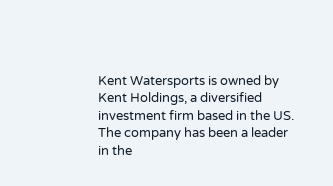Kent Watersports is owned by Kent Holdings, a diversified investment firm based in the US. The company has been a leader in the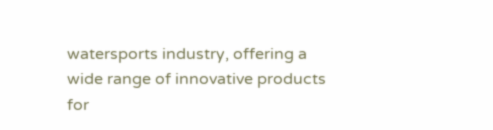watersports industry, offering a wide range of innovative products for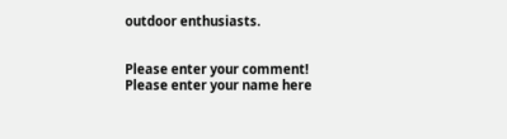outdoor enthusiasts.


Please enter your comment!
Please enter your name here